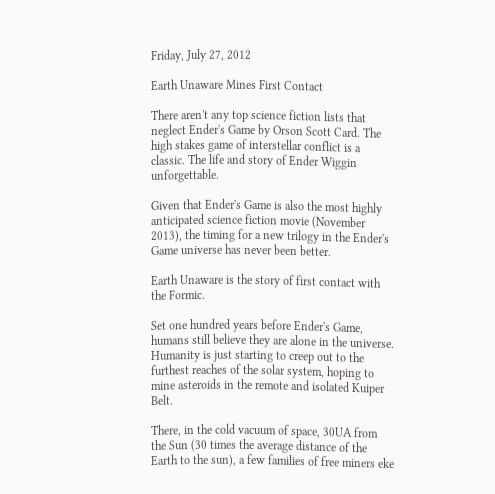Friday, July 27, 2012

Earth Unaware Mines First Contact

There aren't any top science fiction lists that neglect Ender's Game by Orson Scott Card. The high stakes game of interstellar conflict is a classic. The life and story of Ender Wiggin unforgettable.

Given that Ender's Game is also the most highly anticipated science fiction movie (November 2013), the timing for a new trilogy in the Ender's Game universe has never been better.

Earth Unaware is the story of first contact with the Formic.

Set one hundred years before Ender's Game, humans still believe they are alone in the universe. Humanity is just starting to creep out to the furthest reaches of the solar system, hoping to mine asteroids in the remote and isolated Kuiper Belt.

There, in the cold vacuum of space, 30UA from the Sun (30 times the average distance of the Earth to the sun), a few families of free miners eke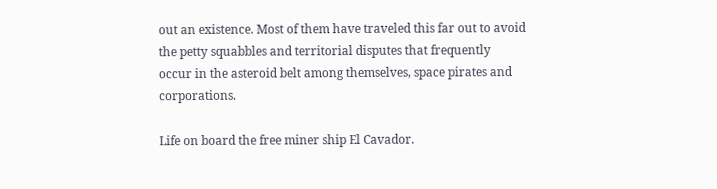out an existence. Most of them have traveled this far out to avoid the petty squabbles and territorial disputes that frequently occur in the asteroid belt among themselves, space pirates and corporations.

Life on board the free miner ship El Cavador.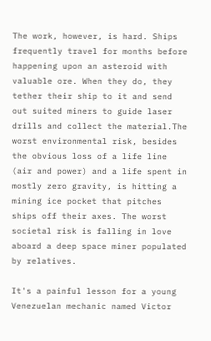The work, however, is hard. Ships frequently travel for months before happening upon an asteroid with valuable ore. When they do, they tether their ship to it and send out suited miners to guide laser drills and collect the material.The worst environmental risk, besides the obvious loss of a life line (air and power) and a life spent in mostly zero gravity, is hitting a mining ice pocket that pitches ships off their axes. The worst societal risk is falling in love aboard a deep space miner populated by relatives.

It's a painful lesson for a young Venezuelan mechanic named Victor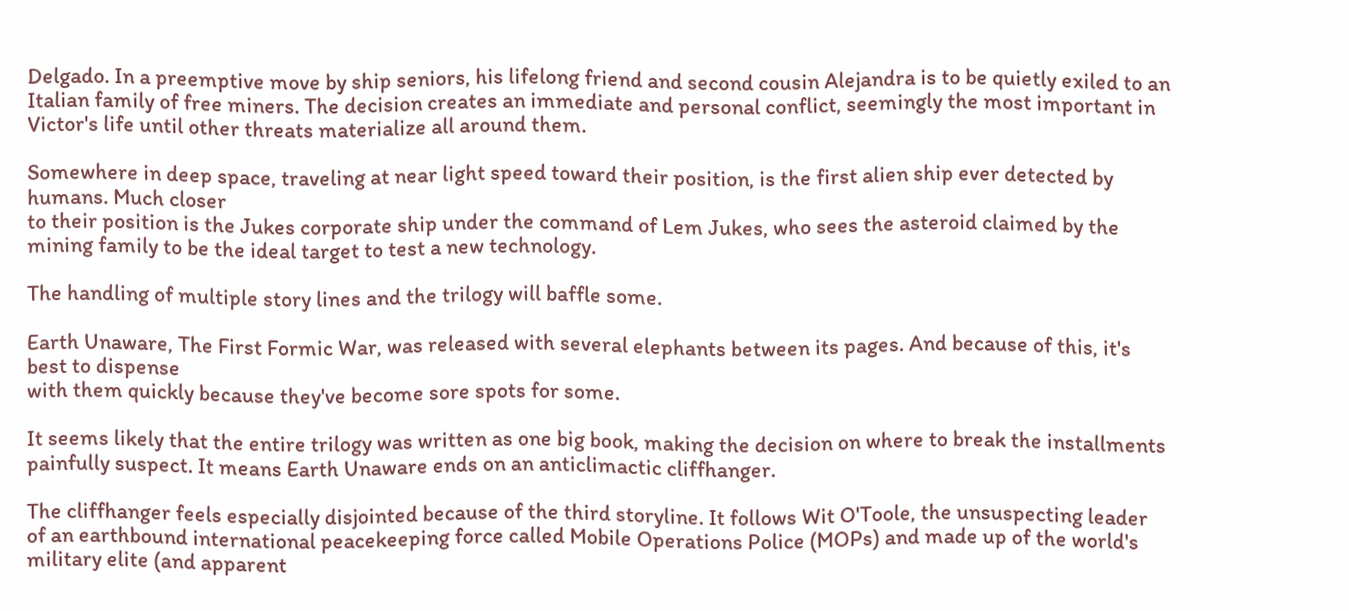Delgado. In a preemptive move by ship seniors, his lifelong friend and second cousin Alejandra is to be quietly exiled to an Italian family of free miners. The decision creates an immediate and personal conflict, seemingly the most important in Victor's life until other threats materialize all around them.

Somewhere in deep space, traveling at near light speed toward their position, is the first alien ship ever detected by humans. Much closer
to their position is the Jukes corporate ship under the command of Lem Jukes, who sees the asteroid claimed by the mining family to be the ideal target to test a new technology.

The handling of multiple story lines and the trilogy will baffle some.

Earth Unaware, The First Formic War, was released with several elephants between its pages. And because of this, it's best to dispense
with them quickly because they've become sore spots for some.

It seems likely that the entire trilogy was written as one big book, making the decision on where to break the installments painfully suspect. It means Earth Unaware ends on an anticlimactic cliffhanger.

The cliffhanger feels especially disjointed because of the third storyline. It follows Wit O'Toole, the unsuspecting leader of an earthbound international peacekeeping force called Mobile Operations Police (MOPs) and made up of the world's military elite (and apparent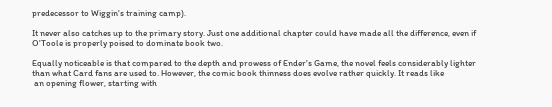predecessor to Wiggin's training camp).

It never also catches up to the primary story. Just one additional chapter could have made all the difference, even if O'Toole is properly poised to dominate book two.

Equally noticeable is that compared to the depth and prowess of Ender's Game, the novel feels considerably lighter than what Card fans are used to. However, the comic book thinness does evolve rather quickly. It reads like
 an opening flower, starting with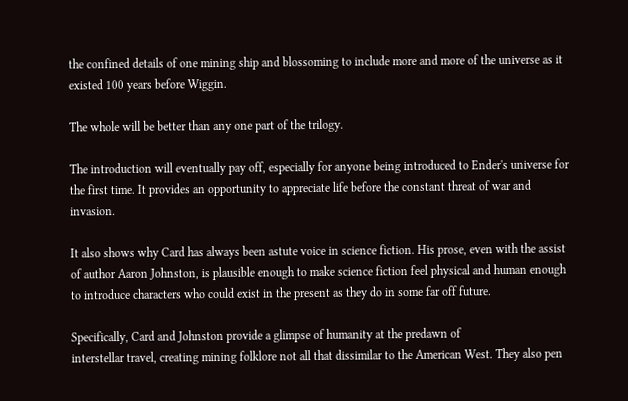the confined details of one mining ship and blossoming to include more and more of the universe as it existed 100 years before Wiggin.

The whole will be better than any one part of the trilogy.

The introduction will eventually pay off, especially for anyone being introduced to Ender's universe for the first time. It provides an opportunity to appreciate life before the constant threat of war and invasion.

It also shows why Card has always been astute voice in science fiction. His prose, even with the assist of author Aaron Johnston, is plausible enough to make science fiction feel physical and human enough to introduce characters who could exist in the present as they do in some far off future.

Specifically, Card and Johnston provide a glimpse of humanity at the predawn of
interstellar travel, creating mining folklore not all that dissimilar to the American West. They also pen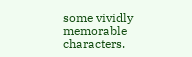some vividly memorable characters.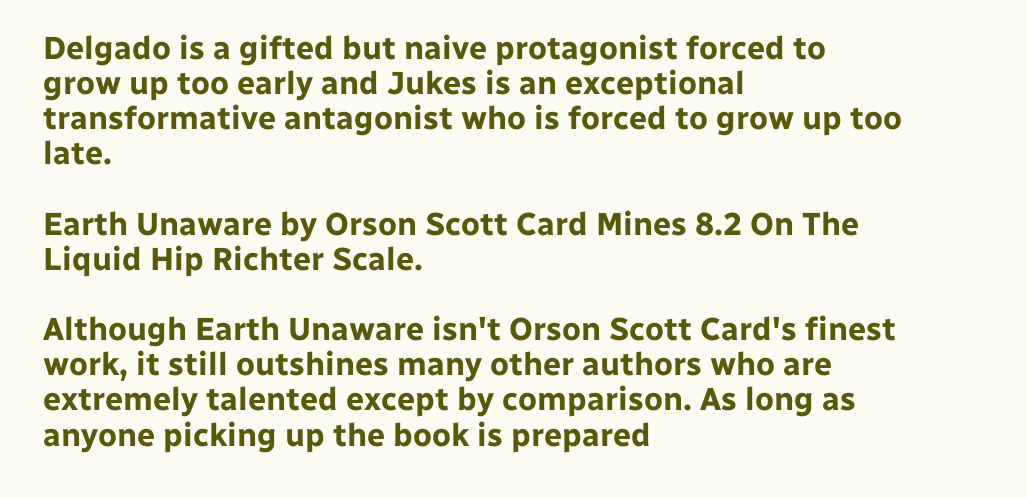Delgado is a gifted but naive protagonist forced to grow up too early and Jukes is an exceptional transformative antagonist who is forced to grow up too late.

Earth Unaware by Orson Scott Card Mines 8.2 On The Liquid Hip Richter Scale.

Although Earth Unaware isn't Orson Scott Card's finest work, it still outshines many other authors who are extremely talented except by comparison. As long as anyone picking up the book is prepared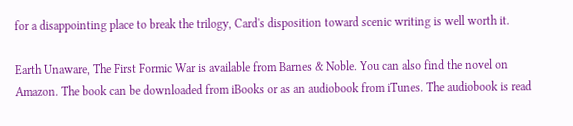for a disappointing place to break the trilogy, Card's disposition toward scenic writing is well worth it.

Earth Unaware, The First Formic War is available from Barnes & Noble. You can also find the novel on Amazon. The book can be downloaded from iBooks or as an audiobook from iTunes. The audiobook is read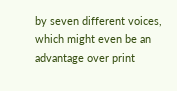by seven different voices, which might even be an advantage over print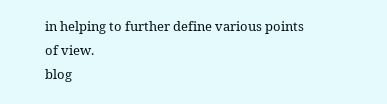in helping to further define various points of view.
blog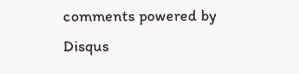comments powered by Disqus